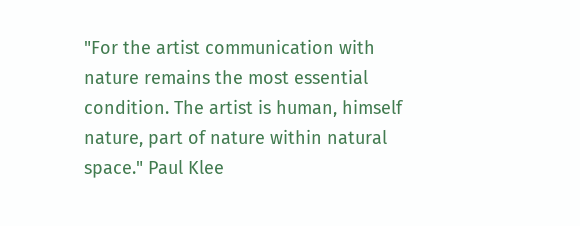"For the artist communication with nature remains the most essential condition. The artist is human, himself nature, part of nature within natural space." Paul Klee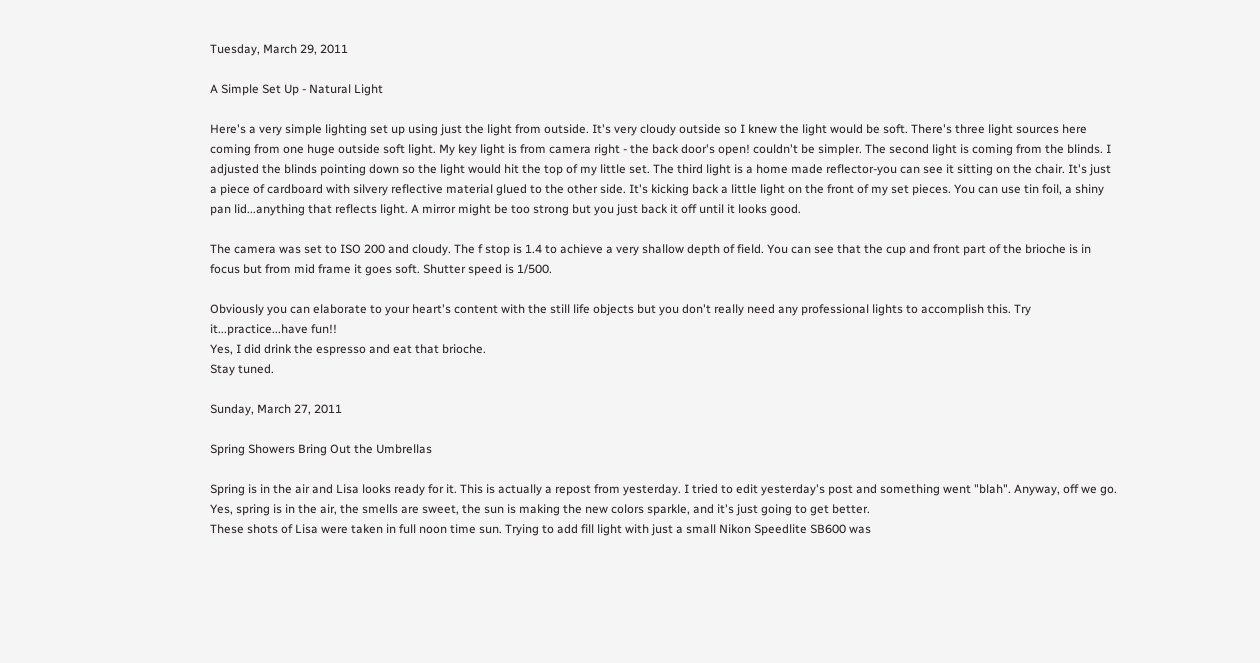Tuesday, March 29, 2011

A Simple Set Up - Natural Light

Here's a very simple lighting set up using just the light from outside. It's very cloudy outside so I knew the light would be soft. There's three light sources here coming from one huge outside soft light. My key light is from camera right - the back door's open! couldn't be simpler. The second light is coming from the blinds. I adjusted the blinds pointing down so the light would hit the top of my little set. The third light is a home made reflector-you can see it sitting on the chair. It's just a piece of cardboard with silvery reflective material glued to the other side. It's kicking back a little light on the front of my set pieces. You can use tin foil, a shiny pan lid...anything that reflects light. A mirror might be too strong but you just back it off until it looks good.

The camera was set to ISO 200 and cloudy. The f stop is 1.4 to achieve a very shallow depth of field. You can see that the cup and front part of the brioche is in focus but from mid frame it goes soft. Shutter speed is 1/500.

Obviously you can elaborate to your heart's content with the still life objects but you don't really need any professional lights to accomplish this. Try it...practice...have fun!!
Yes, I did drink the espresso and eat that brioche.
Stay tuned.

Sunday, March 27, 2011

Spring Showers Bring Out the Umbrellas

Spring is in the air and Lisa looks ready for it. This is actually a repost from yesterday. I tried to edit yesterday's post and something went "blah". Anyway, off we go. Yes, spring is in the air, the smells are sweet, the sun is making the new colors sparkle, and it's just going to get better.
These shots of Lisa were taken in full noon time sun. Trying to add fill light with just a small Nikon Speedlite SB600 was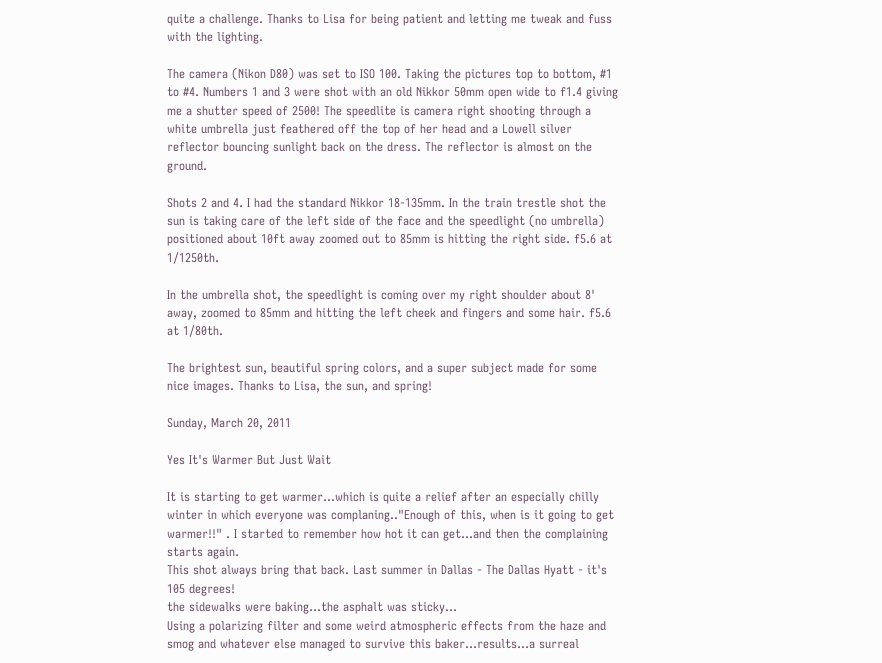quite a challenge. Thanks to Lisa for being patient and letting me tweak and fuss with the lighting.

The camera (Nikon D80) was set to ISO 100. Taking the pictures top to bottom, #1 to #4. Numbers 1 and 3 were shot with an old Nikkor 50mm open wide to f1.4 giving me a shutter speed of 2500! The speedlite is camera right shooting through a white umbrella just feathered off the top of her head and a Lowell silver reflector bouncing sunlight back on the dress. The reflector is almost on the ground.

Shots 2 and 4. I had the standard Nikkor 18-135mm. In the train trestle shot the sun is taking care of the left side of the face and the speedlight (no umbrella) positioned about 10ft away zoomed out to 85mm is hitting the right side. f5.6 at 1/1250th.

In the umbrella shot, the speedlight is coming over my right shoulder about 8' away, zoomed to 85mm and hitting the left cheek and fingers and some hair. f5.6 at 1/80th.

The brightest sun, beautiful spring colors, and a super subject made for some nice images. Thanks to Lisa, the sun, and spring!

Sunday, March 20, 2011

Yes It's Warmer But Just Wait

It is starting to get warmer...which is quite a relief after an especially chilly winter in which everyone was complaning.."Enough of this, when is it going to get warmer!!" . I started to remember how hot it can get...and then the complaining starts again.
This shot always bring that back. Last summer in Dallas - The Dallas Hyatt - it's 105 degrees!
the sidewalks were baking...the asphalt was sticky...
Using a polarizing filter and some weird atmospheric effects from the haze and smog and whatever else managed to survive this baker...results...a surreal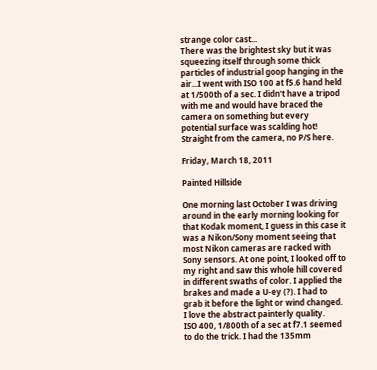strange color cast...
There was the brightest sky but it was squeezing itself through some thick particles of industrial goop hanging in the air...I went with ISO 100 at f5.6 hand held at 1/500th of a sec. I didn't have a tripod with me and would have braced the camera on something but every potential surface was scalding hot! Straight from the camera, no P/S here.

Friday, March 18, 2011

Painted Hillside

One morning last October I was driving around in the early morning looking for that Kodak moment, I guess in this case it was a Nikon/Sony moment seeing that most Nikon cameras are racked with Sony sensors. At one point, I looked off to my right and saw this whole hill covered in different swaths of color. I applied the brakes and made a U-ey (?). I had to grab it before the light or wind changed. I love the abstract painterly quality.
ISO 400, 1/800th of a sec at f7.1 seemed to do the trick. I had the 135mm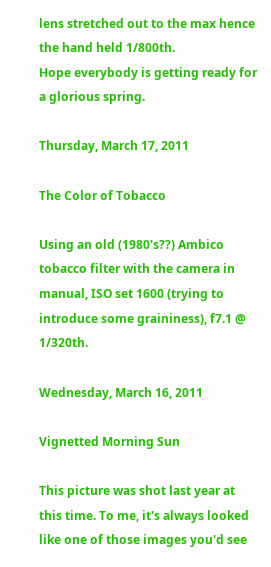lens stretched out to the max hence the hand held 1/800th.
Hope everybody is getting ready for a glorious spring.

Thursday, March 17, 2011

The Color of Tobacco

Using an old (1980's??) Ambico tobacco filter with the camera in manual, ISO set 1600 (trying to introduce some graininess), f7.1 @ 1/320th.

Wednesday, March 16, 2011

Vignetted Morning Sun

This picture was shot last year at this time. To me, it's always looked like one of those images you'd see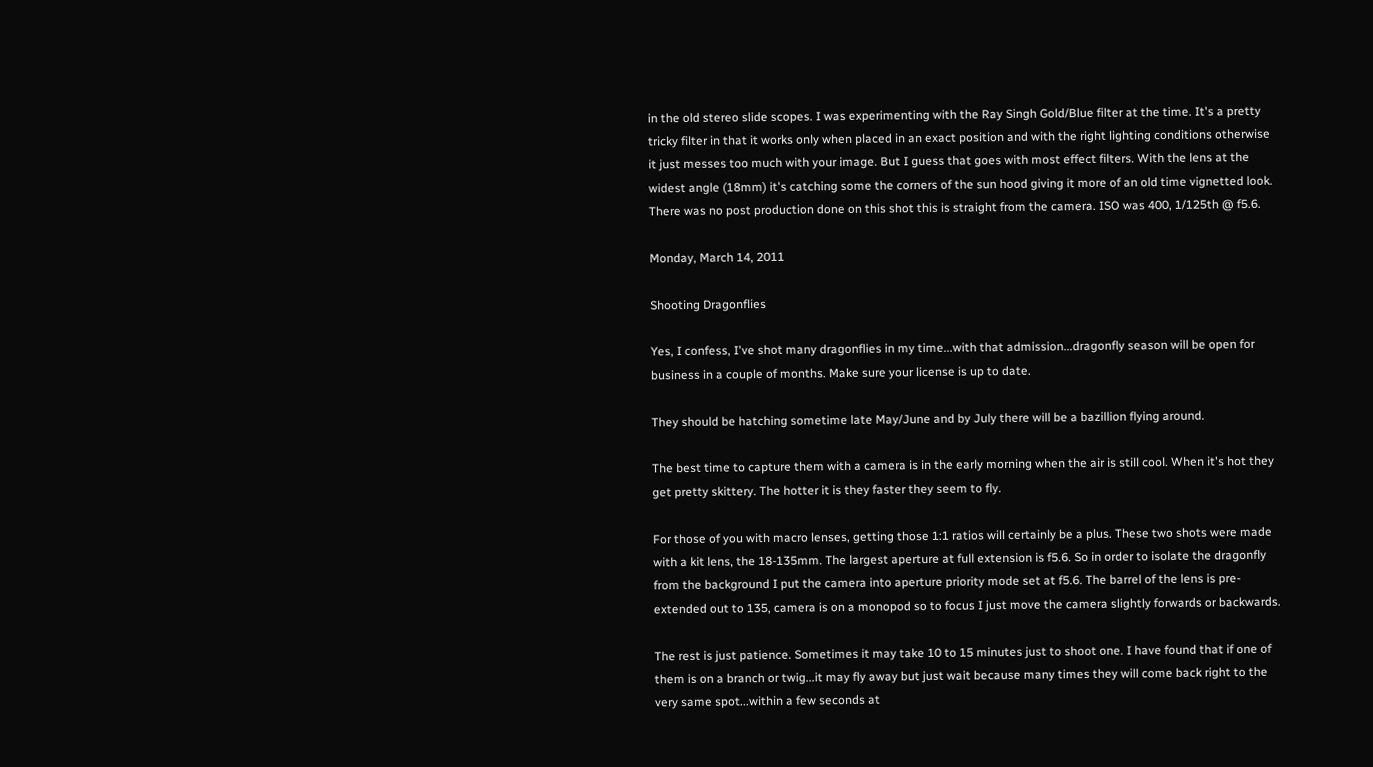in the old stereo slide scopes. I was experimenting with the Ray Singh Gold/Blue filter at the time. It's a pretty tricky filter in that it works only when placed in an exact position and with the right lighting conditions otherwise it just messes too much with your image. But I guess that goes with most effect filters. With the lens at the widest angle (18mm) it's catching some the corners of the sun hood giving it more of an old time vignetted look. There was no post production done on this shot this is straight from the camera. ISO was 400, 1/125th @ f5.6.

Monday, March 14, 2011

Shooting Dragonflies

Yes, I confess, I've shot many dragonflies in my time...with that admission...dragonfly season will be open for business in a couple of months. Make sure your license is up to date.

They should be hatching sometime late May/June and by July there will be a bazillion flying around.

The best time to capture them with a camera is in the early morning when the air is still cool. When it's hot they get pretty skittery. The hotter it is they faster they seem to fly.

For those of you with macro lenses, getting those 1:1 ratios will certainly be a plus. These two shots were made with a kit lens, the 18-135mm. The largest aperture at full extension is f5.6. So in order to isolate the dragonfly from the background I put the camera into aperture priority mode set at f5.6. The barrel of the lens is pre-extended out to 135, camera is on a monopod so to focus I just move the camera slightly forwards or backwards.

The rest is just patience. Sometimes it may take 10 to 15 minutes just to shoot one. I have found that if one of them is on a branch or twig...it may fly away but just wait because many times they will come back right to the very same spot...within a few seconds at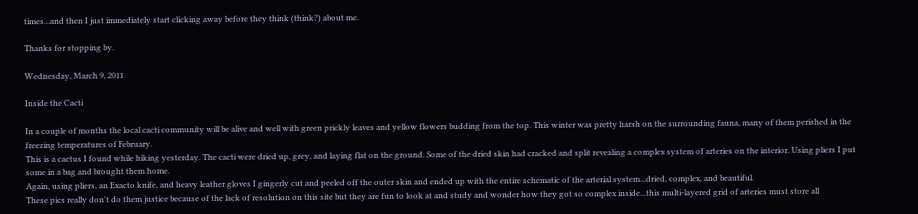times...and then I just immediately start clicking away before they think (think?) about me.

Thanks for stopping by.

Wednesday, March 9, 2011

Inside the Cacti

In a couple of months the local cacti community will be alive and well with green prickly leaves and yellow flowers budding from the top. This winter was pretty harsh on the surrounding fauna, many of them perished in the freezing temperatures of February.
This is a cactus I found while hiking yesterday. The cacti were dried up, grey, and laying flat on the ground. Some of the dried skin had cracked and split revealing a complex system of arteries on the interior. Using pliers I put some in a bag and brought them home.
Again, using pliers, an Exacto knife, and heavy leather gloves I gingerly cut and peeled off the outer skin and ended up with the entire schematic of the arterial system...dried, complex, and beautiful.
These pics really don't do them justice because of the lack of resolution on this site but they are fun to look at and study and wonder how they got so complex inside...this multi-layered grid of arteries must store all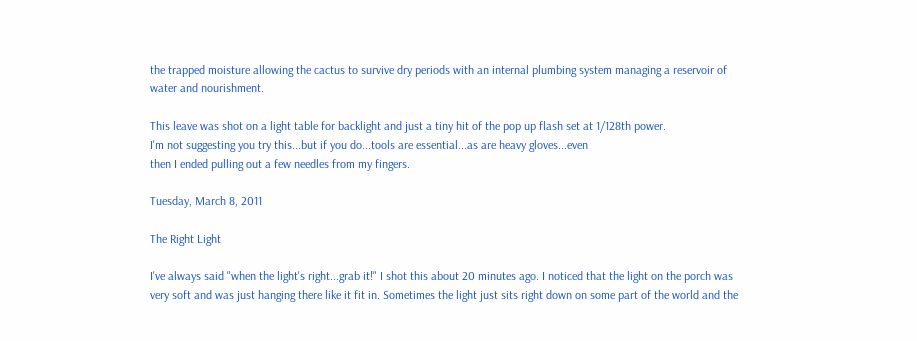the trapped moisture allowing the cactus to survive dry periods with an internal plumbing system managing a reservoir of water and nourishment.

This leave was shot on a light table for backlight and just a tiny hit of the pop up flash set at 1/128th power.
I'm not suggesting you try this...but if you do...tools are essential...as are heavy gloves...even
then I ended pulling out a few needles from my fingers.

Tuesday, March 8, 2011

The Right Light

I've always said "when the light's right...grab it!" I shot this about 20 minutes ago. I noticed that the light on the porch was very soft and was just hanging there like it fit in. Sometimes the light just sits right down on some part of the world and the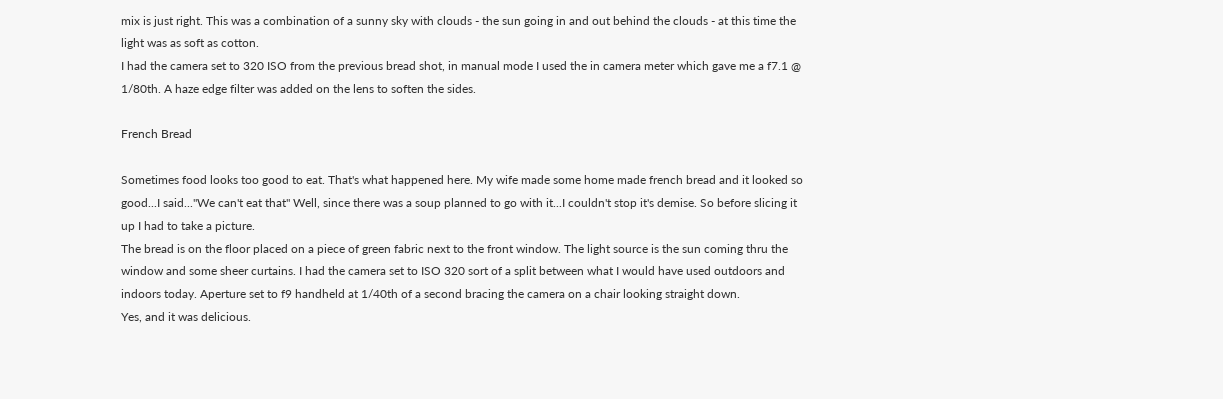mix is just right. This was a combination of a sunny sky with clouds - the sun going in and out behind the clouds - at this time the light was as soft as cotton.
I had the camera set to 320 ISO from the previous bread shot, in manual mode I used the in camera meter which gave me a f7.1 @ 1/80th. A haze edge filter was added on the lens to soften the sides.

French Bread

Sometimes food looks too good to eat. That's what happened here. My wife made some home made french bread and it looked so good...I said..."We can't eat that" Well, since there was a soup planned to go with it...I couldn't stop it's demise. So before slicing it up I had to take a picture.
The bread is on the floor placed on a piece of green fabric next to the front window. The light source is the sun coming thru the window and some sheer curtains. I had the camera set to ISO 320 sort of a split between what I would have used outdoors and indoors today. Aperture set to f9 handheld at 1/40th of a second bracing the camera on a chair looking straight down.
Yes, and it was delicious.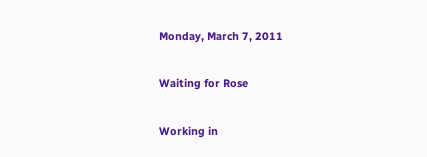Monday, March 7, 2011

Waiting for Rose

Working in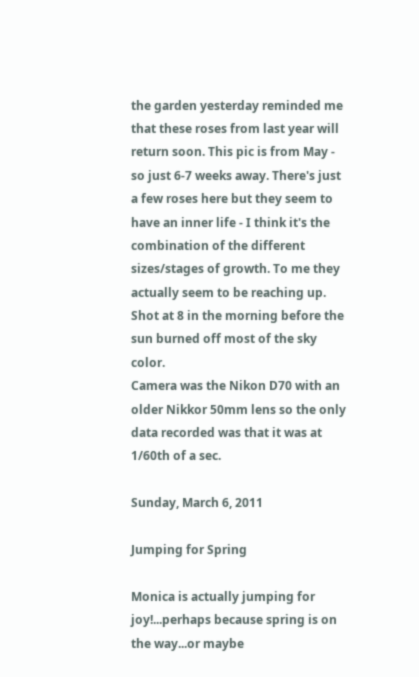the garden yesterday reminded me that these roses from last year will return soon. This pic is from May - so just 6-7 weeks away. There's just a few roses here but they seem to have an inner life - I think it's the combination of the different sizes/stages of growth. To me they actually seem to be reaching up.
Shot at 8 in the morning before the sun burned off most of the sky color.
Camera was the Nikon D70 with an older Nikkor 50mm lens so the only data recorded was that it was at 1/60th of a sec.

Sunday, March 6, 2011

Jumping for Spring

Monica is actually jumping for joy!...perhaps because spring is on the way...or maybe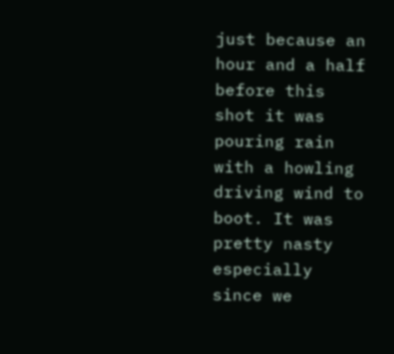just because an hour and a half before this shot it was pouring rain with a howling driving wind to boot. It was pretty nasty especially since we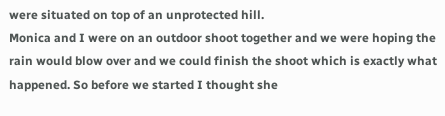were situated on top of an unprotected hill.
Monica and I were on an outdoor shoot together and we were hoping the rain would blow over and we could finish the shoot which is exactly what happened. So before we started I thought she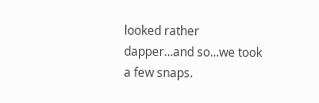looked rather dapper...and so...we took a few snaps.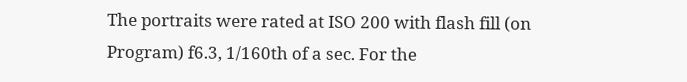The portraits were rated at ISO 200 with flash fill (on Program) f6.3, 1/160th of a sec. For the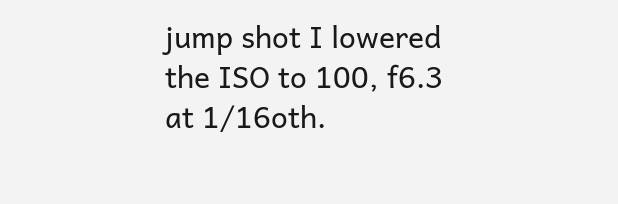jump shot I lowered the ISO to 100, f6.3 at 1/16oth.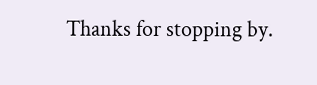Thanks for stopping by.